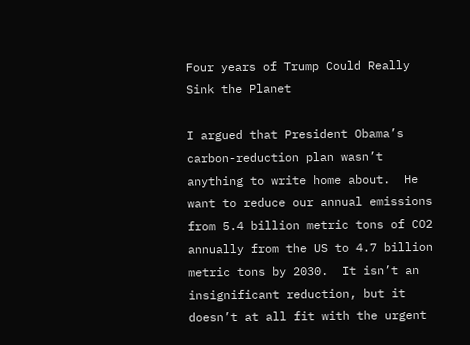Four years of Trump Could Really Sink the Planet

I argued that President Obama’s carbon-reduction plan wasn’t anything to write home about.  He want to reduce our annual emissions from 5.4 billion metric tons of CO2 annually from the US to 4.7 billion metric tons by 2030.  It isn’t an insignificant reduction, but it doesn’t at all fit with the urgent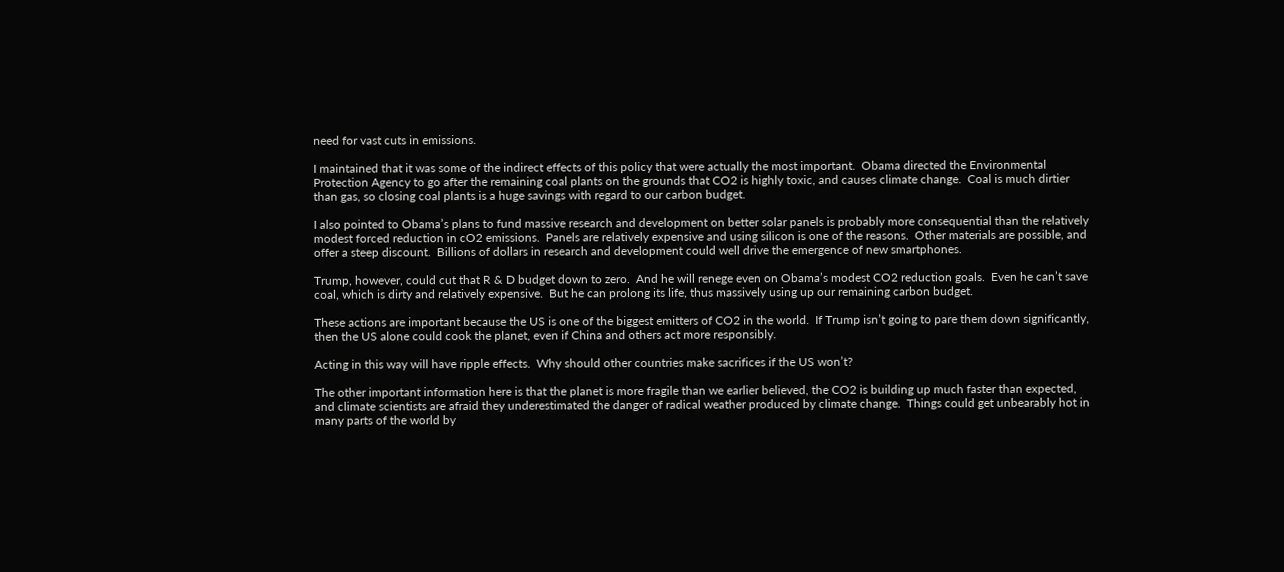need for vast cuts in emissions.

I maintained that it was some of the indirect effects of this policy that were actually the most important.  Obama directed the Environmental Protection Agency to go after the remaining coal plants on the grounds that CO2 is highly toxic, and causes climate change.  Coal is much dirtier than gas, so closing coal plants is a huge savings with regard to our carbon budget.

I also pointed to Obama’s plans to fund massive research and development on better solar panels is probably more consequential than the relatively modest forced reduction in cO2 emissions.  Panels are relatively expensive and using silicon is one of the reasons.  Other materials are possible, and offer a steep discount.  Billions of dollars in research and development could well drive the emergence of new smartphones.

Trump, however, could cut that R & D budget down to zero.  And he will renege even on Obama’s modest CO2 reduction goals.  Even he can’t save coal, which is dirty and relatively expensive.  But he can prolong its life, thus massively using up our remaining carbon budget.

These actions are important because the US is one of the biggest emitters of CO2 in the world.  If Trump isn’t going to pare them down significantly, then the US alone could cook the planet, even if China and others act more responsibly.

Acting in this way will have ripple effects.  Why should other countries make sacrifices if the US won’t?

The other important information here is that the planet is more fragile than we earlier believed, the CO2 is building up much faster than expected, and climate scientists are afraid they underestimated the danger of radical weather produced by climate change.  Things could get unbearably hot in many parts of the world by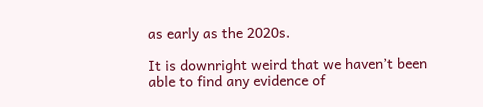as early as the 2020s.

It is downright weird that we haven’t been able to find any evidence of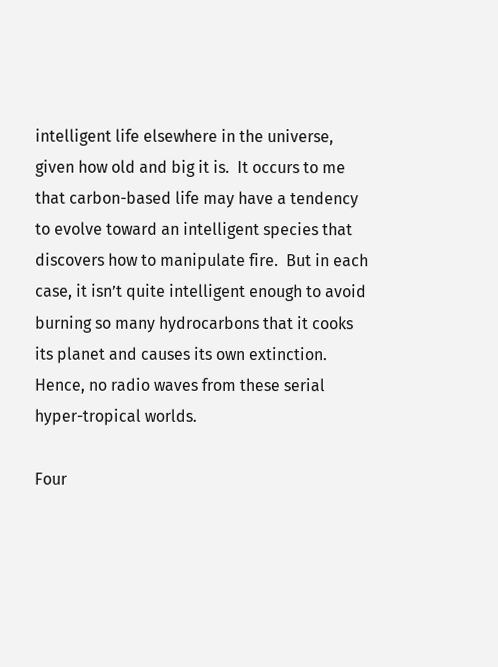intelligent life elsewhere in the universe, given how old and big it is.  It occurs to me that carbon-based life may have a tendency to evolve toward an intelligent species that discovers how to manipulate fire.  But in each case, it isn’t quite intelligent enough to avoid burning so many hydrocarbons that it cooks its planet and causes its own extinction.  Hence, no radio waves from these serial hyper-tropical worlds.

Four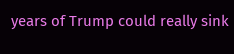years of Trump could really sink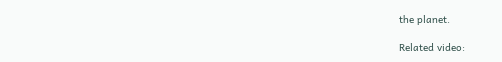the planet.

Related video: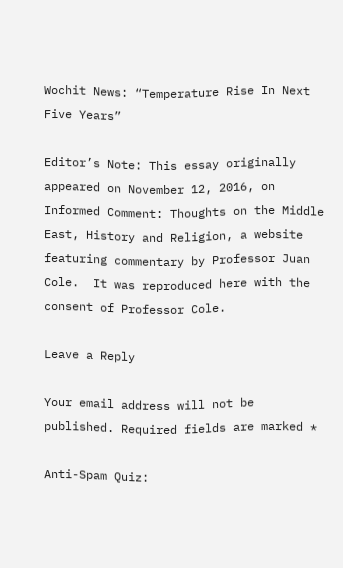Wochit News: “Temperature Rise In Next Five Years”

Editor’s Note: This essay originally appeared on November 12, 2016, on Informed Comment: Thoughts on the Middle East, History and Religion, a website featuring commentary by Professor Juan Cole.  It was reproduced here with the consent of Professor Cole.

Leave a Reply

Your email address will not be published. Required fields are marked *

Anti-Spam Quiz: